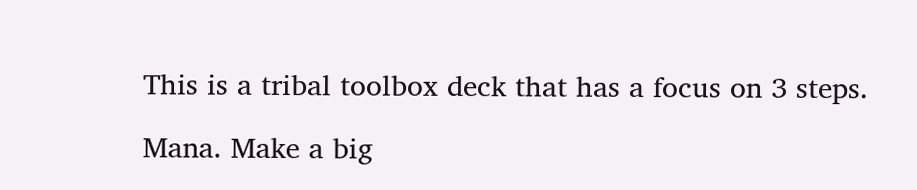This is a tribal toolbox deck that has a focus on 3 steps.

Mana. Make a big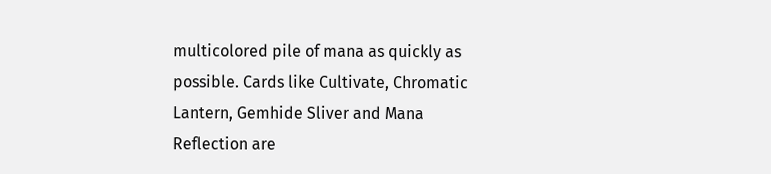multicolored pile of mana as quickly as possible. Cards like Cultivate, Chromatic Lantern, Gemhide Sliver and Mana Reflection are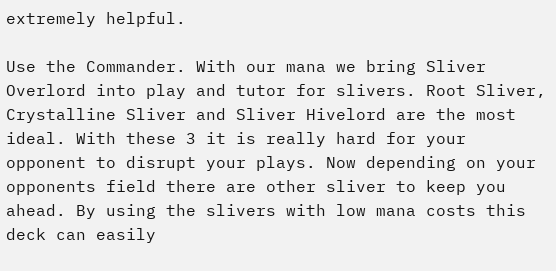extremely helpful.

Use the Commander. With our mana we bring Sliver Overlord into play and tutor for slivers. Root Sliver, Crystalline Sliver and Sliver Hivelord are the most ideal. With these 3 it is really hard for your opponent to disrupt your plays. Now depending on your opponents field there are other sliver to keep you ahead. By using the slivers with low mana costs this deck can easily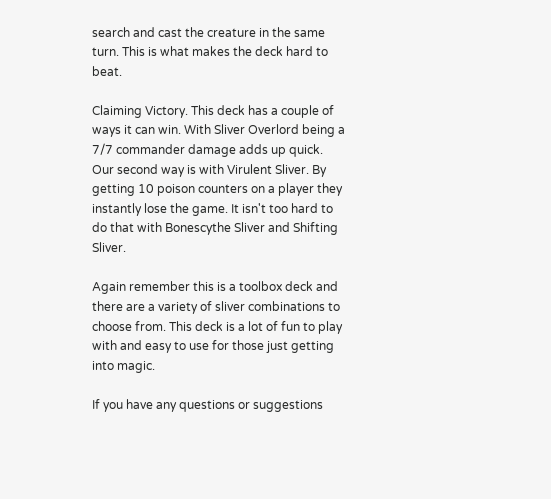search and cast the creature in the same turn. This is what makes the deck hard to beat.

Claiming Victory. This deck has a couple of ways it can win. With Sliver Overlord being a 7/7 commander damage adds up quick. Our second way is with Virulent Sliver. By getting 10 poison counters on a player they instantly lose the game. It isn't too hard to do that with Bonescythe Sliver and Shifting Sliver.

Again remember this is a toolbox deck and there are a variety of sliver combinations to choose from. This deck is a lot of fun to play with and easy to use for those just getting into magic.

If you have any questions or suggestions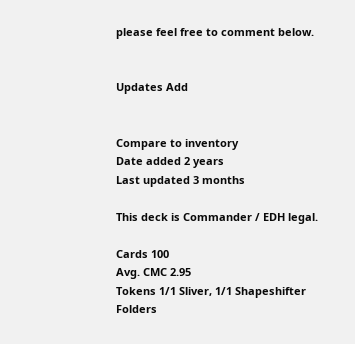please feel free to comment below.


Updates Add


Compare to inventory
Date added 2 years
Last updated 3 months

This deck is Commander / EDH legal.

Cards 100
Avg. CMC 2.95
Tokens 1/1 Sliver, 1/1 Shapeshifter
Folders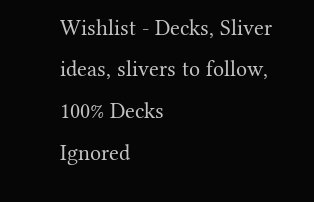Wishlist - Decks, Sliver ideas, slivers to follow, 100% Decks
Ignored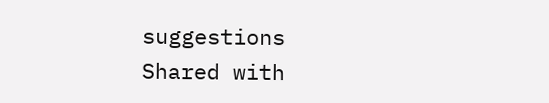suggestions
Shared with